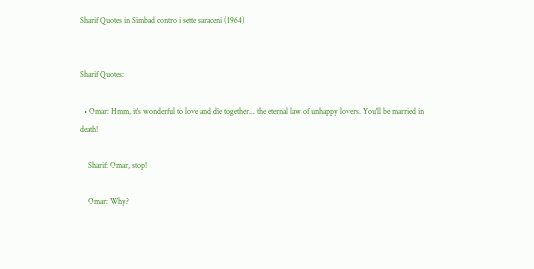Sharif Quotes in Simbad contro i sette saraceni (1964)


Sharif Quotes:

  • Omar: Hmm, it's wonderful to love and die together... the eternal law of unhappy lovers. You'll be married in death!

    Sharif: Omar, stop!

    Omar: Why?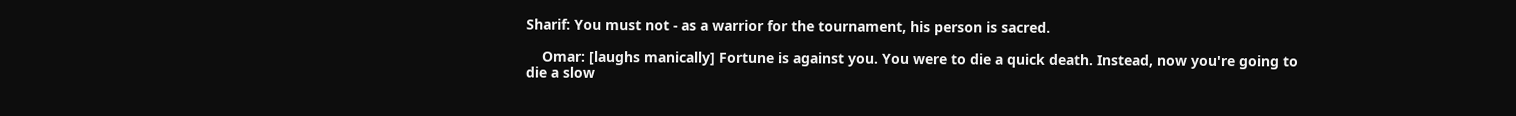Sharif: You must not - as a warrior for the tournament, his person is sacred.

    Omar: [laughs manically] Fortune is against you. You were to die a quick death. Instead, now you're going to die a slow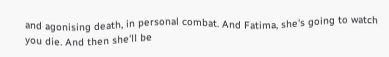and agonising death, in personal combat. And Fatima, she's going to watch you die. And then she'll be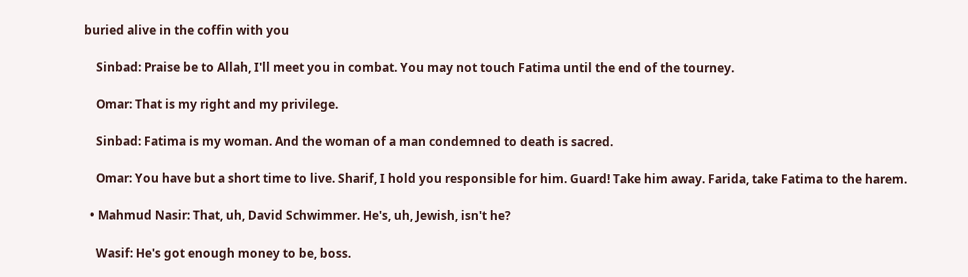buried alive in the coffin with you

    Sinbad: Praise be to Allah, I'll meet you in combat. You may not touch Fatima until the end of the tourney.

    Omar: That is my right and my privilege.

    Sinbad: Fatima is my woman. And the woman of a man condemned to death is sacred.

    Omar: You have but a short time to live. Sharif, I hold you responsible for him. Guard! Take him away. Farida, take Fatima to the harem.

  • Mahmud Nasir: That, uh, David Schwimmer. He's, uh, Jewish, isn't he?

    Wasif: He's got enough money to be, boss.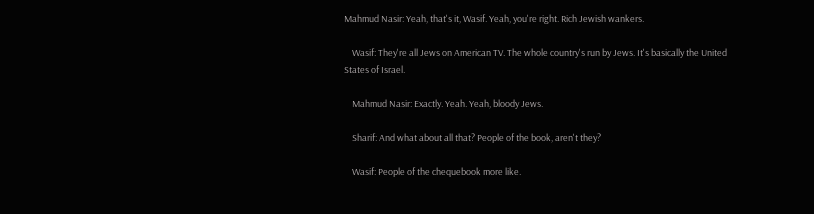Mahmud Nasir: Yeah, that's it, Wasif. Yeah, you're right. Rich Jewish wankers.

    Wasif: They're all Jews on American TV. The whole country's run by Jews. It's basically the United States of Israel.

    Mahmud Nasir: Exactly. Yeah. Yeah, bloody Jews.

    Sharif: And what about all that? People of the book, aren't they?

    Wasif: People of the chequebook more like.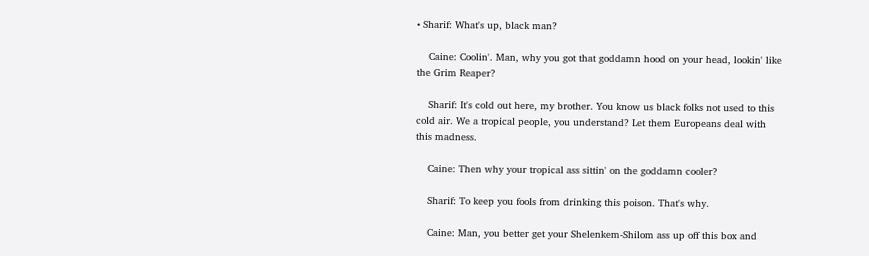• Sharif: What's up, black man?

    Caine: Coolin'. Man, why you got that goddamn hood on your head, lookin' like the Grim Reaper?

    Sharif: It's cold out here, my brother. You know us black folks not used to this cold air. We a tropical people, you understand? Let them Europeans deal with this madness.

    Caine: Then why your tropical ass sittin' on the goddamn cooler?

    Sharif: To keep you fools from drinking this poison. That's why.

    Caine: Man, you better get your Shelenkem-Shilom ass up off this box and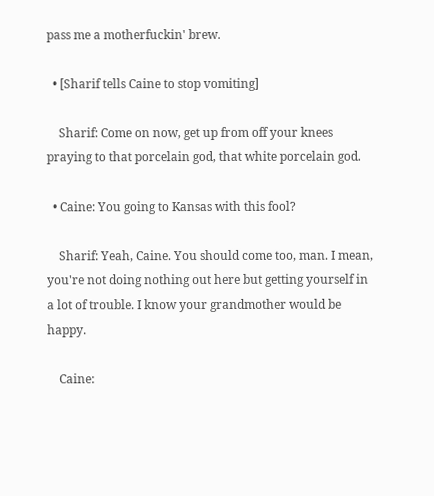pass me a motherfuckin' brew.

  • [Sharif tells Caine to stop vomiting]

    Sharif: Come on now, get up from off your knees praying to that porcelain god, that white porcelain god.

  • Caine: You going to Kansas with this fool?

    Sharif: Yeah, Caine. You should come too, man. I mean, you're not doing nothing out here but getting yourself in a lot of trouble. I know your grandmother would be happy.

    Caine: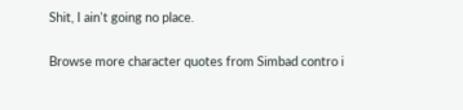Shit, I ain't going no place.

Browse more character quotes from Simbad contro i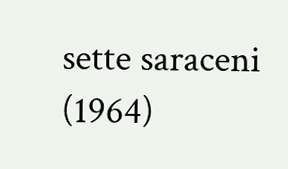sette saraceni (1964)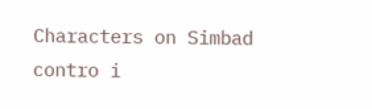Characters on Simbad contro i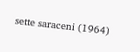sette saraceni (1964)